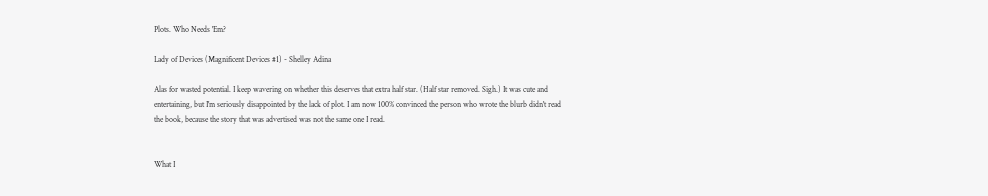Plots. Who Needs 'Em?

Lady of Devices (Magnificent Devices #1) - Shelley Adina

Alas for wasted potential. I keep wavering on whether this deserves that extra half star. (Half star removed. Sigh.) It was cute and entertaining, but I'm seriously disappointed by the lack of plot. I am now 100% convinced the person who wrote the blurb didn't read the book, because the story that was advertised was not the same one I read.


What I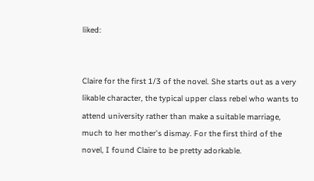liked:


Claire for the first 1/3 of the novel. She starts out as a very likable character, the typical upper class rebel who wants to attend university rather than make a suitable marriage, much to her mother's dismay. For the first third of the novel, I found Claire to be pretty adorkable.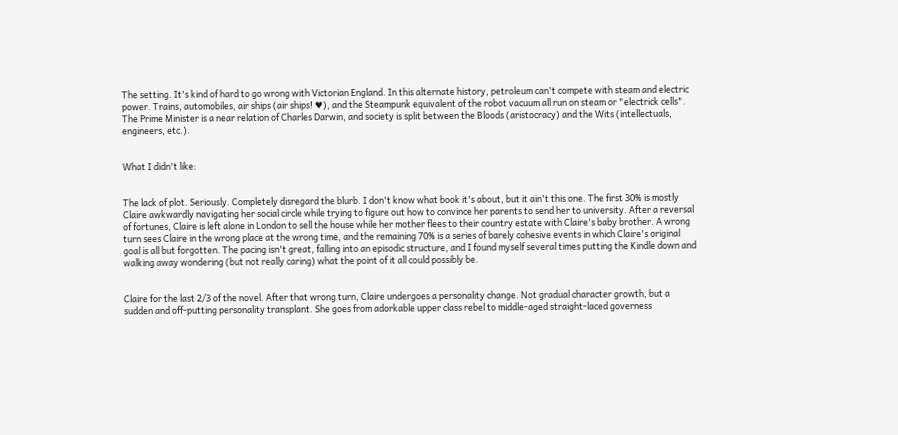The setting. It's kind of hard to go wrong with Victorian England. In this alternate history, petroleum can't compete with steam and electric power. Trains, automobiles, air ships (air ships! ♥), and the Steampunk equivalent of the robot vacuum all run on steam or "electrick cells". The Prime Minister is a near relation of Charles Darwin, and society is split between the Bloods (aristocracy) and the Wits (intellectuals, engineers, etc.).


What I didn't like:


The lack of plot. Seriously. Completely disregard the blurb. I don't know what book it's about, but it ain't this one. The first 30% is mostly Claire awkwardly navigating her social circle while trying to figure out how to convince her parents to send her to university. After a reversal of fortunes, Claire is left alone in London to sell the house while her mother flees to their country estate with Claire's baby brother. A wrong turn sees Claire in the wrong place at the wrong time, and the remaining 70% is a series of barely cohesive events in which Claire's original goal is all but forgotten. The pacing isn't great, falling into an episodic structure, and I found myself several times putting the Kindle down and walking away wondering (but not really caring) what the point of it all could possibly be.


Claire for the last 2/3 of the novel. After that wrong turn, Claire undergoes a personality change. Not gradual character growth, but a sudden and off-putting personality transplant. She goes from adorkable upper class rebel to middle-aged straight-laced governess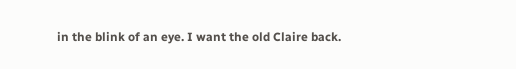in the blink of an eye. I want the old Claire back.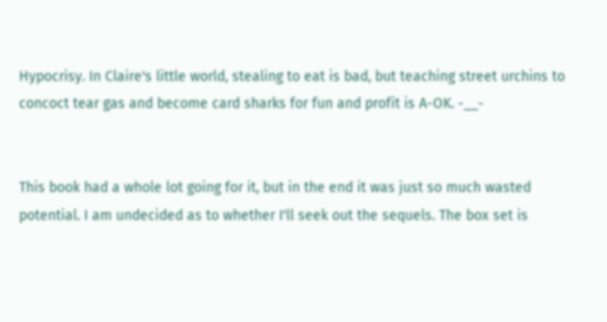Hypocrisy. In Claire's little world, stealing to eat is bad, but teaching street urchins to concoct tear gas and become card sharks for fun and profit is A-OK. -__-


This book had a whole lot going for it, but in the end it was just so much wasted potential. I am undecided as to whether I'll seek out the sequels. The box set is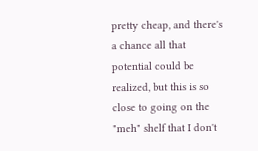pretty cheap, and there's a chance all that potential could be realized, but this is so close to going on the "meh" shelf that I don't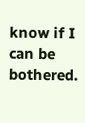know if I can be bothered.